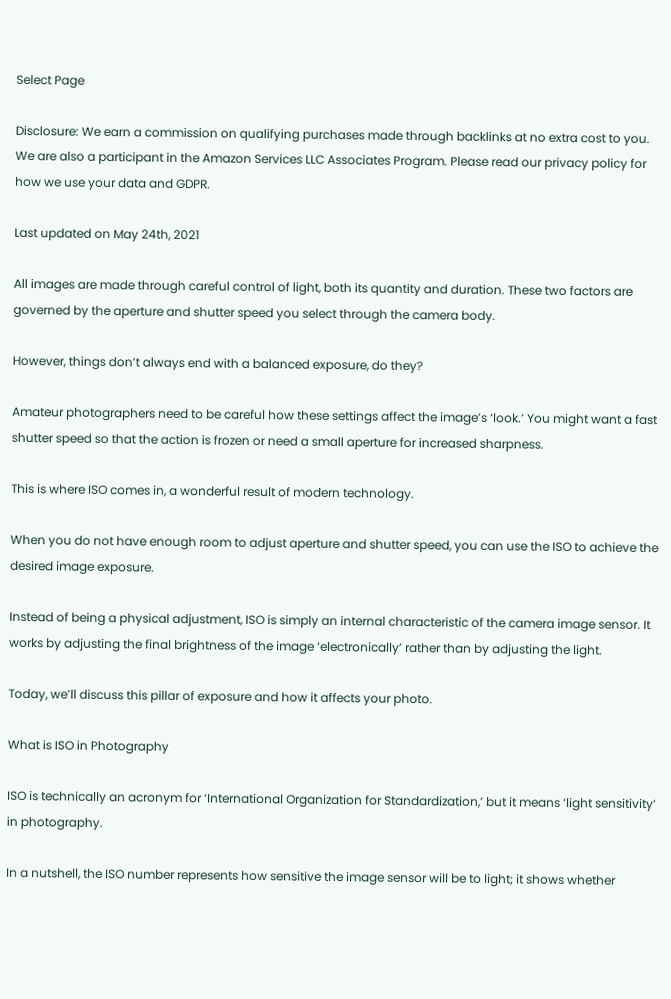Select Page

Disclosure: We earn a commission on qualifying purchases made through backlinks at no extra cost to you. We are also a participant in the Amazon Services LLC Associates Program. Please read our privacy policy for how we use your data and GDPR.

Last updated on May 24th, 2021

All images are made through careful control of light, both its quantity and duration. These two factors are governed by the aperture and shutter speed you select through the camera body.

However, things don’t always end with a balanced exposure, do they?

Amateur photographers need to be careful how these settings affect the image’s ‘look.’ You might want a fast shutter speed so that the action is frozen or need a small aperture for increased sharpness.

This is where ISO comes in, a wonderful result of modern technology.

When you do not have enough room to adjust aperture and shutter speed, you can use the ISO to achieve the desired image exposure.

Instead of being a physical adjustment, ISO is simply an internal characteristic of the camera image sensor. It works by adjusting the final brightness of the image ‘electronically’ rather than by adjusting the light.

Today, we’ll discuss this pillar of exposure and how it affects your photo.

What is ISO in Photography

ISO is technically an acronym for ‘International Organization for Standardization,’ but it means ‘light sensitivity’ in photography.

In a nutshell, the ISO number represents how sensitive the image sensor will be to light; it shows whether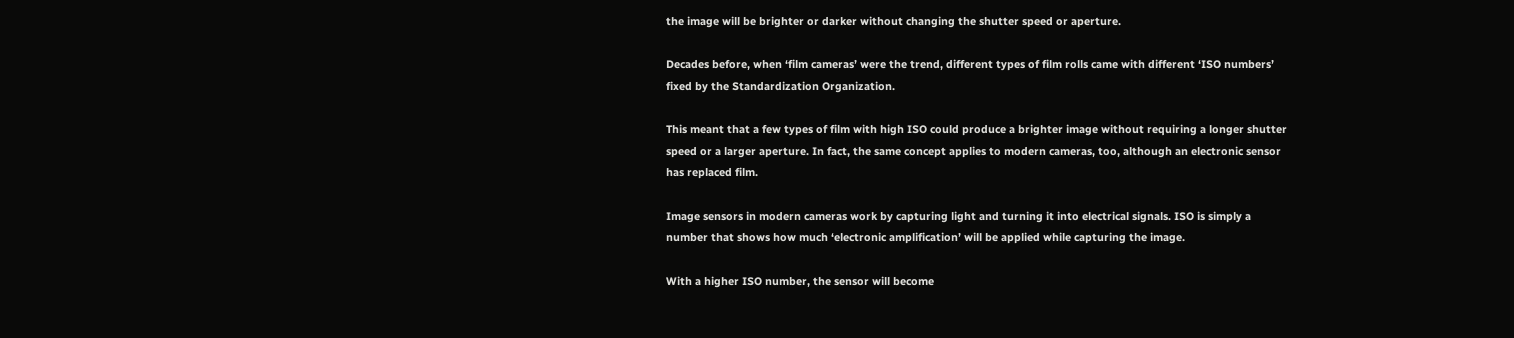the image will be brighter or darker without changing the shutter speed or aperture.

Decades before, when ‘film cameras’ were the trend, different types of film rolls came with different ‘ISO numbers’ fixed by the Standardization Organization.

This meant that a few types of film with high ISO could produce a brighter image without requiring a longer shutter speed or a larger aperture. In fact, the same concept applies to modern cameras, too, although an electronic sensor has replaced film.

Image sensors in modern cameras work by capturing light and turning it into electrical signals. ISO is simply a number that shows how much ‘electronic amplification’ will be applied while capturing the image.

With a higher ISO number, the sensor will become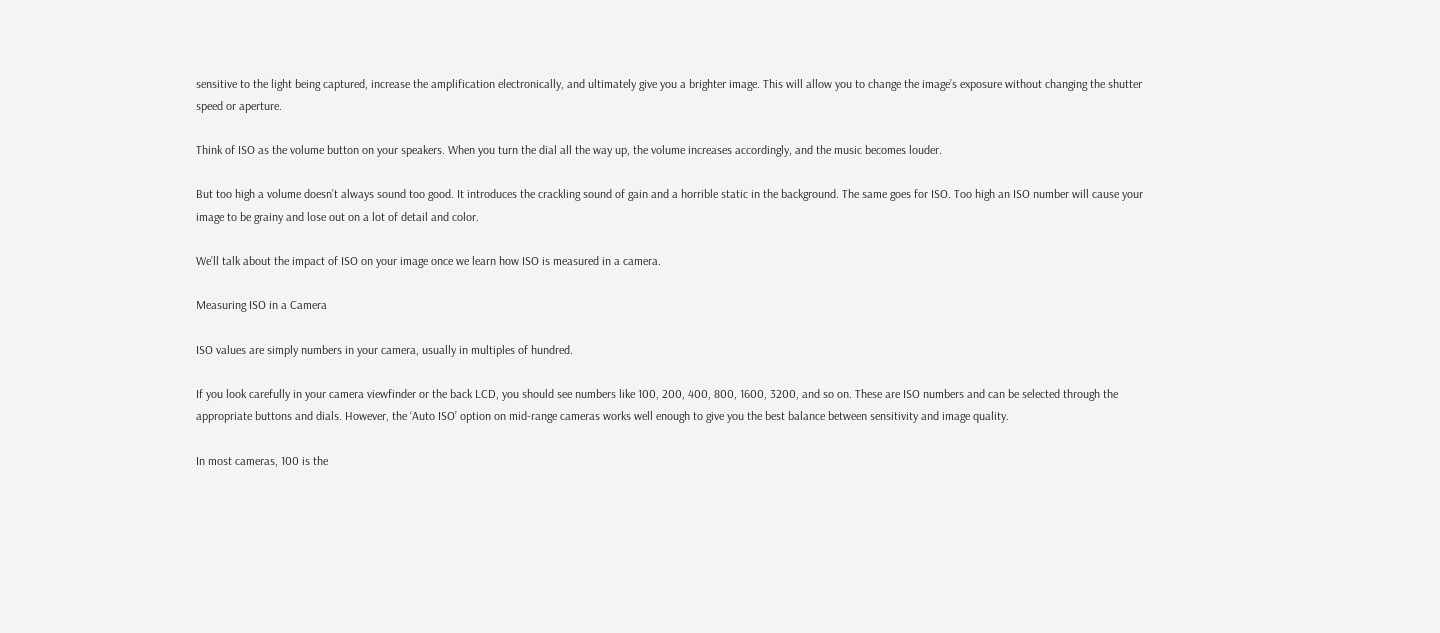sensitive to the light being captured, increase the amplification electronically, and ultimately give you a brighter image. This will allow you to change the image’s exposure without changing the shutter speed or aperture.

Think of ISO as the volume button on your speakers. When you turn the dial all the way up, the volume increases accordingly, and the music becomes louder.

But too high a volume doesn’t always sound too good. It introduces the crackling sound of gain and a horrible static in the background. The same goes for ISO. Too high an ISO number will cause your image to be grainy and lose out on a lot of detail and color.

We’ll talk about the impact of ISO on your image once we learn how ISO is measured in a camera.

Measuring ISO in a Camera

ISO values are simply numbers in your camera, usually in multiples of hundred.

If you look carefully in your camera viewfinder or the back LCD, you should see numbers like 100, 200, 400, 800, 1600, 3200, and so on. These are ISO numbers and can be selected through the appropriate buttons and dials. However, the ‘Auto ISO’ option on mid-range cameras works well enough to give you the best balance between sensitivity and image quality.

In most cameras, 100 is the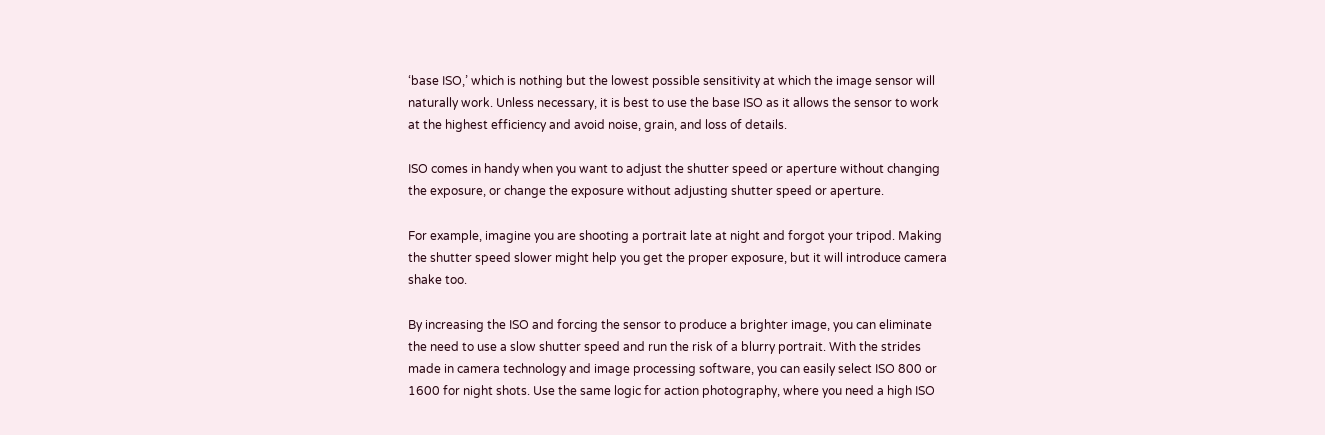‘base ISO,’ which is nothing but the lowest possible sensitivity at which the image sensor will naturally work. Unless necessary, it is best to use the base ISO as it allows the sensor to work at the highest efficiency and avoid noise, grain, and loss of details.

ISO comes in handy when you want to adjust the shutter speed or aperture without changing the exposure, or change the exposure without adjusting shutter speed or aperture.

For example, imagine you are shooting a portrait late at night and forgot your tripod. Making the shutter speed slower might help you get the proper exposure, but it will introduce camera shake too.

By increasing the ISO and forcing the sensor to produce a brighter image, you can eliminate the need to use a slow shutter speed and run the risk of a blurry portrait. With the strides made in camera technology and image processing software, you can easily select ISO 800 or 1600 for night shots. Use the same logic for action photography, where you need a high ISO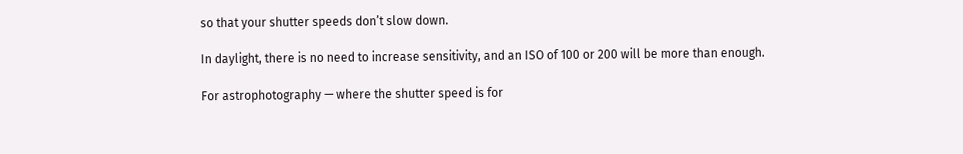so that your shutter speeds don’t slow down.

In daylight, there is no need to increase sensitivity, and an ISO of 100 or 200 will be more than enough.

For astrophotography — where the shutter speed is for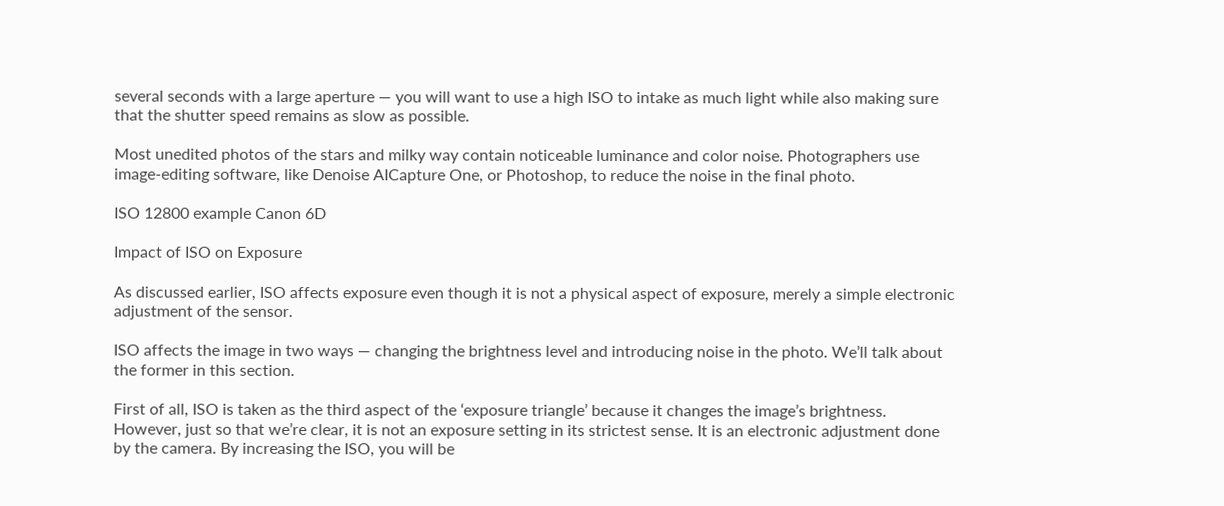several seconds with a large aperture — you will want to use a high ISO to intake as much light while also making sure that the shutter speed remains as slow as possible.

Most unedited photos of the stars and milky way contain noticeable luminance and color noise. Photographers use image-editing software, like Denoise AICapture One, or Photoshop, to reduce the noise in the final photo.

ISO 12800 example Canon 6D

Impact of ISO on Exposure

As discussed earlier, ISO affects exposure even though it is not a physical aspect of exposure, merely a simple electronic adjustment of the sensor.

ISO affects the image in two ways — changing the brightness level and introducing noise in the photo. We’ll talk about the former in this section.

First of all, ISO is taken as the third aspect of the ‘exposure triangle’ because it changes the image’s brightness. However, just so that we’re clear, it is not an exposure setting in its strictest sense. It is an electronic adjustment done by the camera. By increasing the ISO, you will be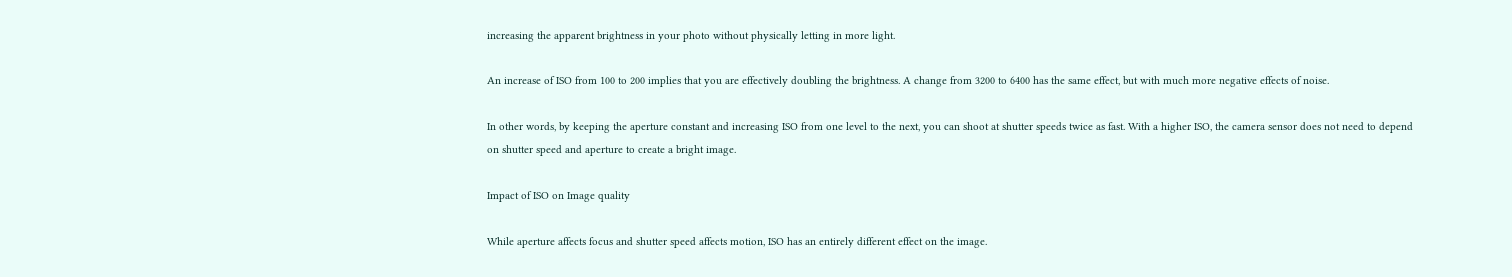increasing the apparent brightness in your photo without physically letting in more light.

An increase of ISO from 100 to 200 implies that you are effectively doubling the brightness. A change from 3200 to 6400 has the same effect, but with much more negative effects of noise.

In other words, by keeping the aperture constant and increasing ISO from one level to the next, you can shoot at shutter speeds twice as fast. With a higher ISO, the camera sensor does not need to depend on shutter speed and aperture to create a bright image.

Impact of ISO on Image quality

While aperture affects focus and shutter speed affects motion, ISO has an entirely different effect on the image.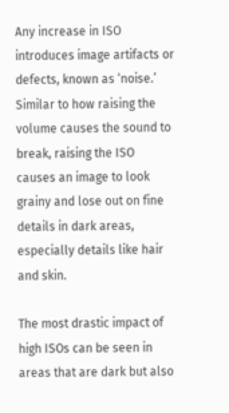Any increase in ISO introduces image artifacts or defects, known as ‘noise.’ Similar to how raising the volume causes the sound to break, raising the ISO causes an image to look grainy and lose out on fine details in dark areas, especially details like hair and skin.

The most drastic impact of high ISOs can be seen in areas that are dark but also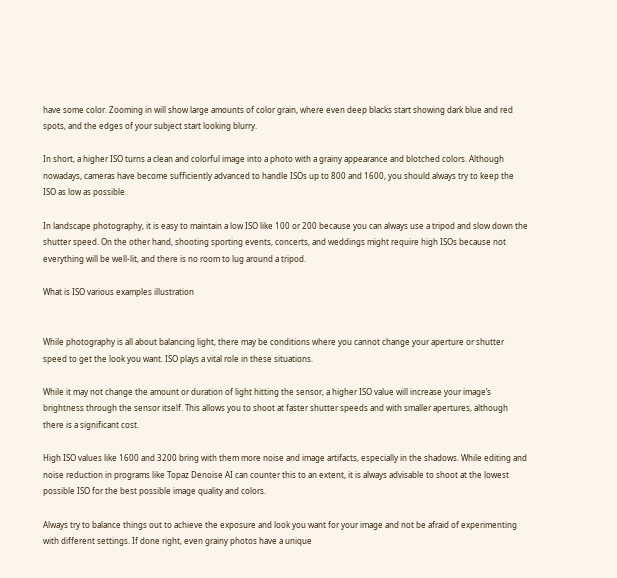have some color. Zooming in will show large amounts of color grain, where even deep blacks start showing dark blue and red spots, and the edges of your subject start looking blurry.

In short, a higher ISO turns a clean and colorful image into a photo with a grainy appearance and blotched colors. Although nowadays, cameras have become sufficiently advanced to handle ISOs up to 800 and 1600, you should always try to keep the ISO as low as possible.

In landscape photography, it is easy to maintain a low ISO like 100 or 200 because you can always use a tripod and slow down the shutter speed. On the other hand, shooting sporting events, concerts, and weddings might require high ISOs because not everything will be well-lit, and there is no room to lug around a tripod.

What is ISO various examples illustration


While photography is all about balancing light, there may be conditions where you cannot change your aperture or shutter speed to get the look you want. ISO plays a vital role in these situations.

While it may not change the amount or duration of light hitting the sensor, a higher ISO value will increase your image’s brightness through the sensor itself. This allows you to shoot at faster shutter speeds and with smaller apertures, although there is a significant cost.

High ISO values like 1600 and 3200 bring with them more noise and image artifacts, especially in the shadows. While editing and noise reduction in programs like Topaz Denoise AI can counter this to an extent, it is always advisable to shoot at the lowest possible ISO for the best possible image quality and colors.

Always try to balance things out to achieve the exposure and look you want for your image and not be afraid of experimenting with different settings. If done right, even grainy photos have a unique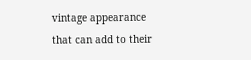vintage appearance that can add to their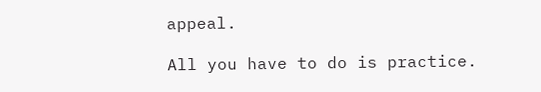appeal.

All you have to do is practice.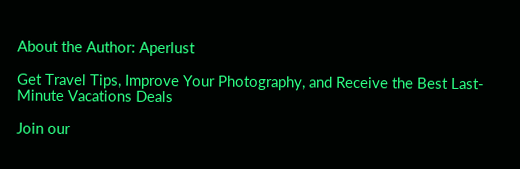About the Author: Aperlust

Get Travel Tips, Improve Your Photography, and Receive the Best Last-Minute Vacations Deals

Join our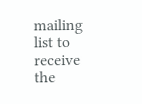mailing list to receive the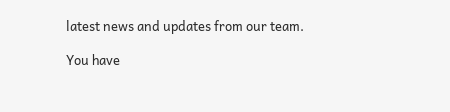latest news and updates from our team.

You have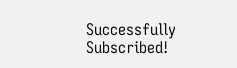Successfully Subscribed!